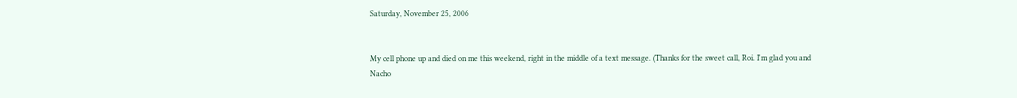Saturday, November 25, 2006


My cell phone up and died on me this weekend, right in the middle of a text message. (Thanks for the sweet call, Roi. I'm glad you and Nacho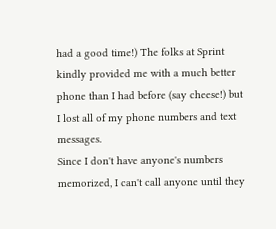had a good time!) The folks at Sprint kindly provided me with a much better phone than I had before (say cheese!) but I lost all of my phone numbers and text messages.
Since I don't have anyone's numbers memorized, I can't call anyone until they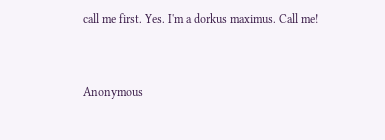call me first. Yes. I'm a dorkus maximus. Call me!


Anonymous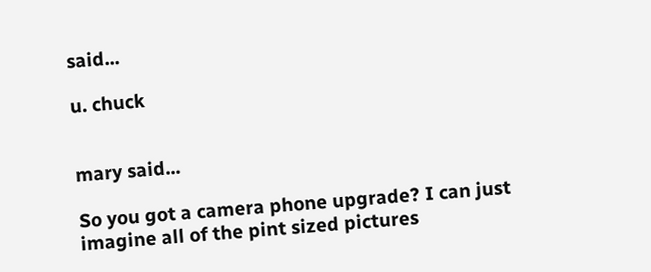said...

u. chuck


mary said...

So you got a camera phone upgrade? I can just imagine all of the pint sized pictures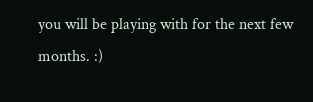you will be playing with for the next few months. :)